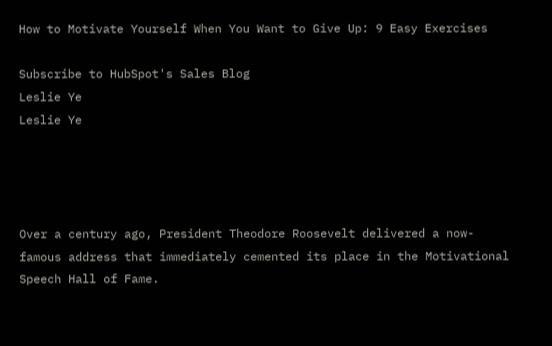How to Motivate Yourself When You Want to Give Up: 9 Easy Exercises

Subscribe to HubSpot's Sales Blog
Leslie Ye
Leslie Ye




Over a century ago, President Theodore Roosevelt delivered a now-famous address that immediately cemented its place in the Motivational Speech Hall of Fame.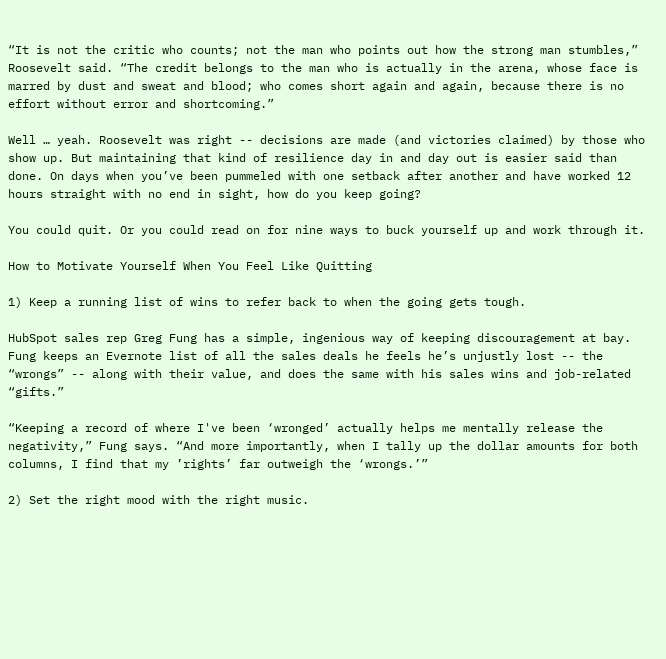“It is not the critic who counts; not the man who points out how the strong man stumbles,” Roosevelt said. “The credit belongs to the man who is actually in the arena, whose face is marred by dust and sweat and blood; who comes short again and again, because there is no effort without error and shortcoming.”

Well … yeah. Roosevelt was right -- decisions are made (and victories claimed) by those who show up. But maintaining that kind of resilience day in and day out is easier said than done. On days when you’ve been pummeled with one setback after another and have worked 12 hours straight with no end in sight, how do you keep going?

You could quit. Or you could read on for nine ways to buck yourself up and work through it.

How to Motivate Yourself When You Feel Like Quitting

1) Keep a running list of wins to refer back to when the going gets tough.

HubSpot sales rep Greg Fung has a simple, ingenious way of keeping discouragement at bay. Fung keeps an Evernote list of all the sales deals he feels he’s unjustly lost -- the “wrongs” -- along with their value, and does the same with his sales wins and job-related “gifts.”

“Keeping a record of where I've been ‘wronged’ actually helps me mentally release the negativity,” Fung says. “And more importantly, when I tally up the dollar amounts for both columns, I find that my ’rights’ far outweigh the ‘wrongs.’”

2) Set the right mood with the right music.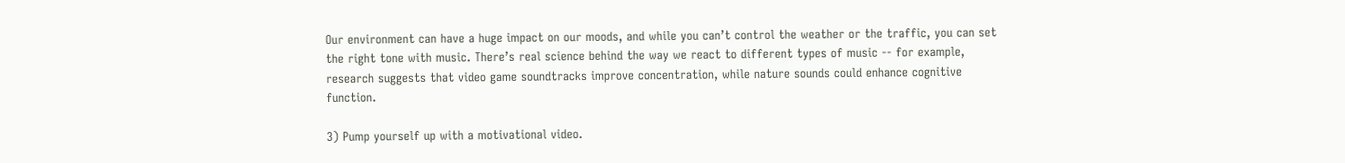Our environment can have a huge impact on our moods, and while you can’t control the weather or the traffic, you can set the right tone with music. There’s real science behind the way we react to different types of music -- for example, research suggests that video game soundtracks improve concentration, while nature sounds could enhance cognitive function.

3) Pump yourself up with a motivational video.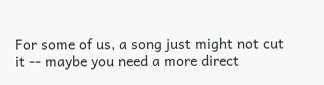For some of us, a song just might not cut it -- maybe you need a more direct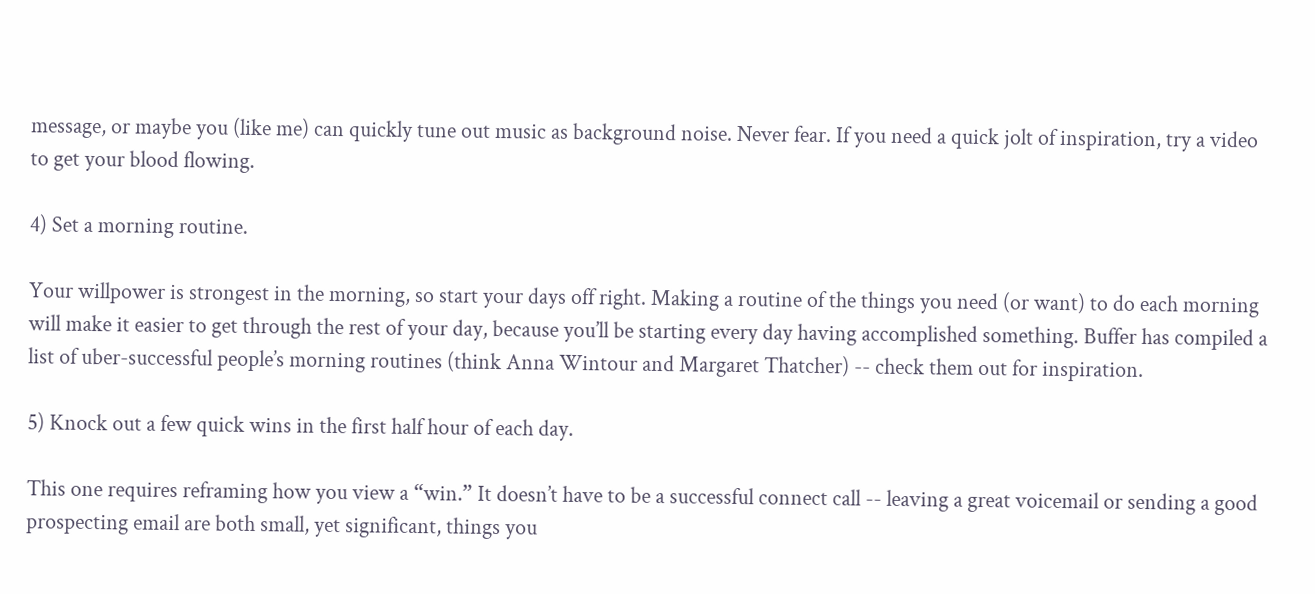message, or maybe you (like me) can quickly tune out music as background noise. Never fear. If you need a quick jolt of inspiration, try a video to get your blood flowing.

4) Set a morning routine.

Your willpower is strongest in the morning, so start your days off right. Making a routine of the things you need (or want) to do each morning will make it easier to get through the rest of your day, because you’ll be starting every day having accomplished something. Buffer has compiled a list of uber-successful people’s morning routines (think Anna Wintour and Margaret Thatcher) -- check them out for inspiration.

5) Knock out a few quick wins in the first half hour of each day.

This one requires reframing how you view a “win.” It doesn’t have to be a successful connect call -- leaving a great voicemail or sending a good prospecting email are both small, yet significant, things you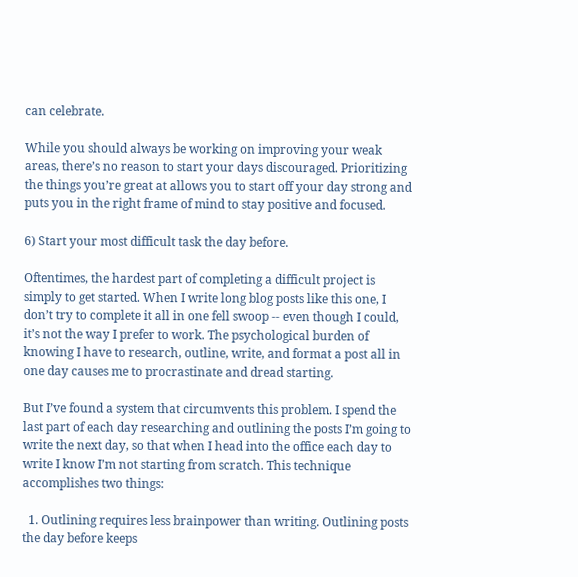can celebrate.

While you should always be working on improving your weak areas, there’s no reason to start your days discouraged. Prioritizing the things you’re great at allows you to start off your day strong and puts you in the right frame of mind to stay positive and focused.

6) Start your most difficult task the day before.

Oftentimes, the hardest part of completing a difficult project is simply to get started. When I write long blog posts like this one, I don’t try to complete it all in one fell swoop -- even though I could, it’s not the way I prefer to work. The psychological burden of knowing I have to research, outline, write, and format a post all in one day causes me to procrastinate and dread starting.

But I’ve found a system that circumvents this problem. I spend the last part of each day researching and outlining the posts I’m going to write the next day, so that when I head into the office each day to write I know I’m not starting from scratch. This technique accomplishes two things:

  1. Outlining requires less brainpower than writing. Outlining posts the day before keeps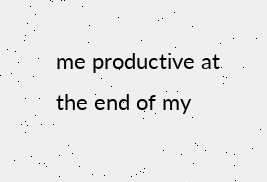me productive at the end of my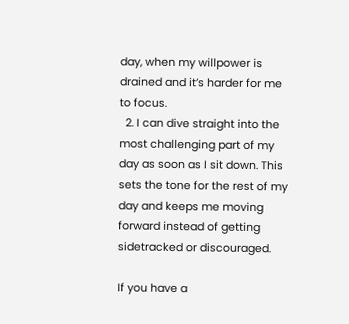day, when my willpower is drained and it’s harder for me to focus.
  2. I can dive straight into the most challenging part of my day as soon as I sit down. This sets the tone for the rest of my day and keeps me moving forward instead of getting sidetracked or discouraged.

If you have a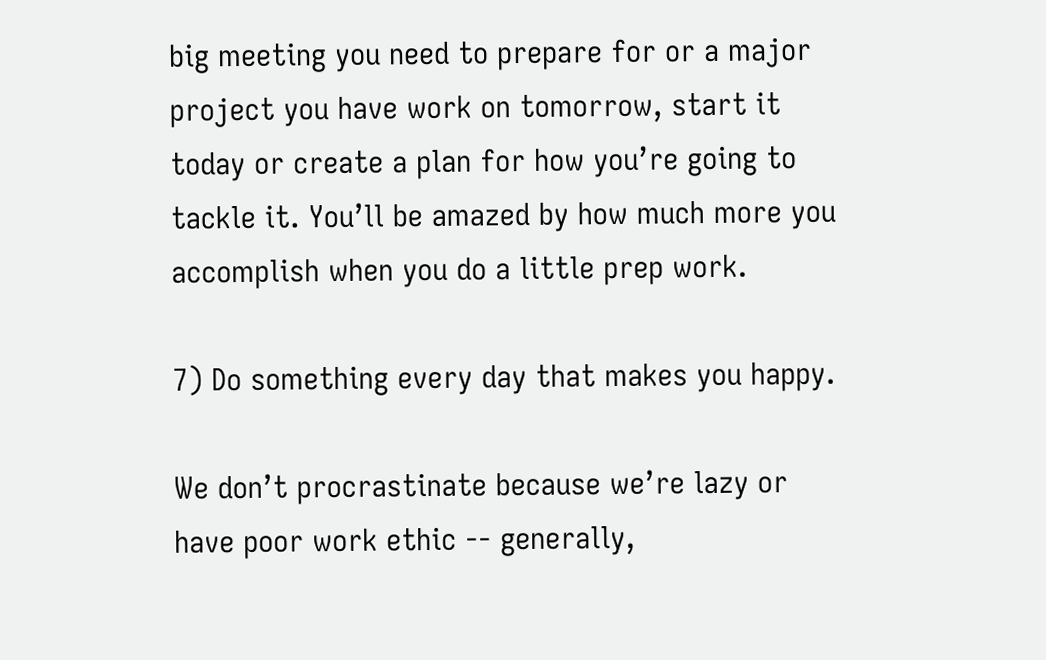big meeting you need to prepare for or a major project you have work on tomorrow, start it today or create a plan for how you’re going to tackle it. You’ll be amazed by how much more you accomplish when you do a little prep work.

7) Do something every day that makes you happy.

We don’t procrastinate because we’re lazy or have poor work ethic -- generally,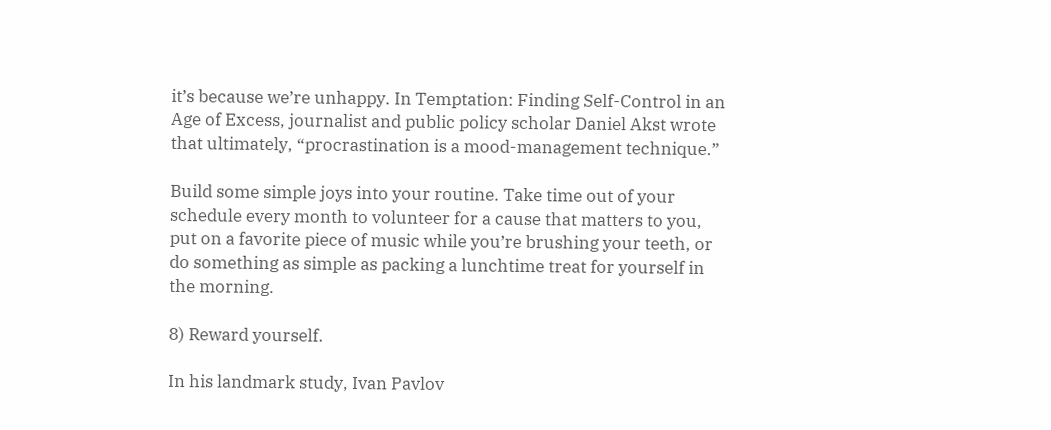it’s because we’re unhappy. In Temptation: Finding Self-Control in an Age of Excess, journalist and public policy scholar Daniel Akst wrote that ultimately, “procrastination is a mood-management technique.”

Build some simple joys into your routine. Take time out of your schedule every month to volunteer for a cause that matters to you, put on a favorite piece of music while you’re brushing your teeth, or do something as simple as packing a lunchtime treat for yourself in the morning.

8) Reward yourself.

In his landmark study, Ivan Pavlov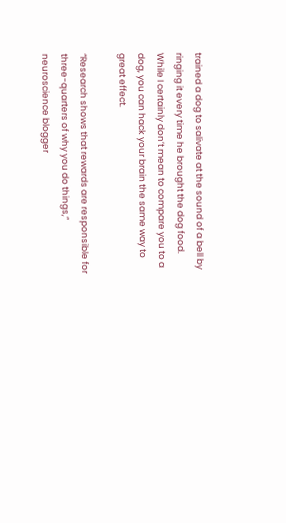trained a dog to salivate at the sound of a bell by ringing it every time he brought the dog food. While I certainly don’t mean to compare you to a dog, you can hack your brain the same way to great effect.

“Research shows that rewards are responsible for three-quarters of why you do things,” neuroscience blogger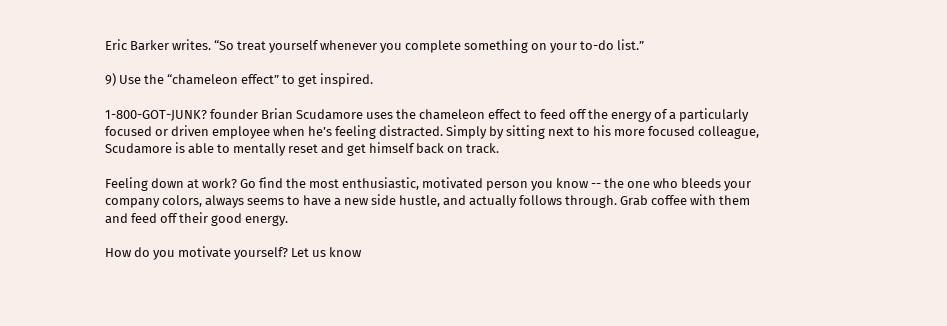Eric Barker writes. “So treat yourself whenever you complete something on your to-do list.”

9) Use the “chameleon effect” to get inspired.

1-800-GOT-JUNK? founder Brian Scudamore uses the chameleon effect to feed off the energy of a particularly focused or driven employee when he’s feeling distracted. Simply by sitting next to his more focused colleague, Scudamore is able to mentally reset and get himself back on track.

Feeling down at work? Go find the most enthusiastic, motivated person you know -- the one who bleeds your company colors, always seems to have a new side hustle, and actually follows through. Grab coffee with them and feed off their good energy.

How do you motivate yourself? Let us know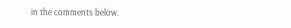in the comments below.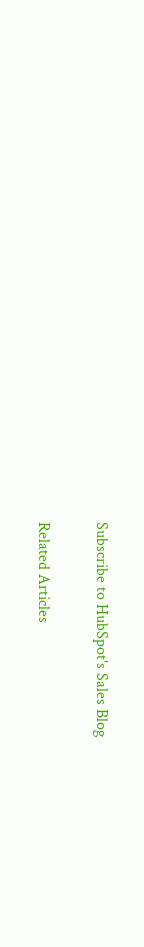Subscribe to HubSpot's Sales Blog

Related Articles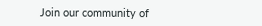Join our community of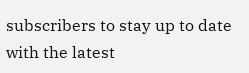subscribers to stay up to date with the latest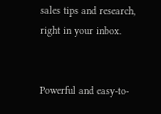sales tips and research, right in your inbox.


Powerful and easy-to-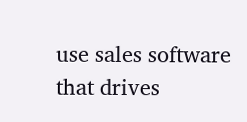use sales software that drives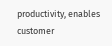productivity, enables customer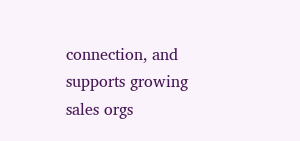connection, and supports growing sales orgs